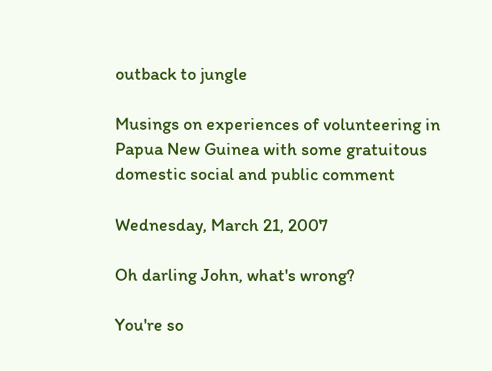outback to jungle

Musings on experiences of volunteering in Papua New Guinea with some gratuitous domestic social and public comment

Wednesday, March 21, 2007

Oh darling John, what's wrong?

You're so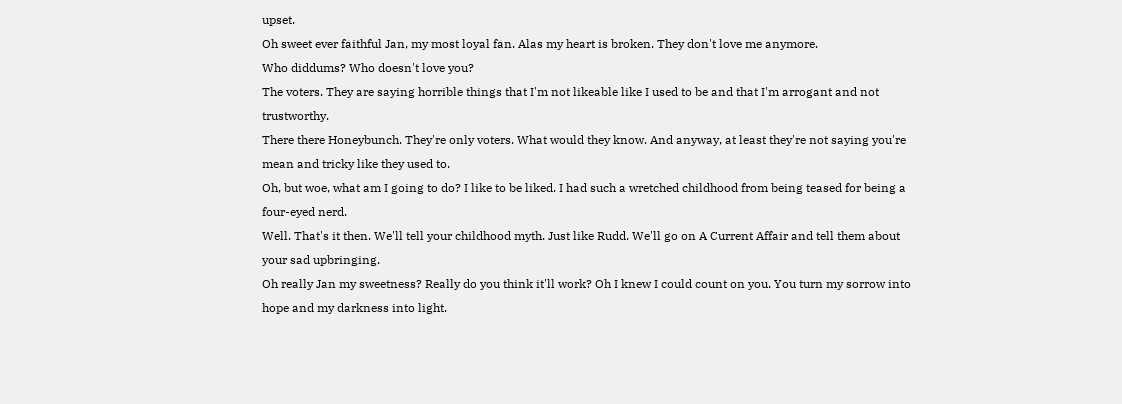upset.
Oh sweet ever faithful Jan, my most loyal fan. Alas my heart is broken. They don't love me anymore.
Who diddums? Who doesn't love you?
The voters. They are saying horrible things that I'm not likeable like I used to be and that I'm arrogant and not trustworthy.
There there Honeybunch. They're only voters. What would they know. And anyway, at least they're not saying you're mean and tricky like they used to.
Oh, but woe, what am I going to do? I like to be liked. I had such a wretched childhood from being teased for being a four-eyed nerd.
Well. That's it then. We'll tell your childhood myth. Just like Rudd. We'll go on A Current Affair and tell them about your sad upbringing.
Oh really Jan my sweetness? Really do you think it'll work? Oh I knew I could count on you. You turn my sorrow into hope and my darkness into light.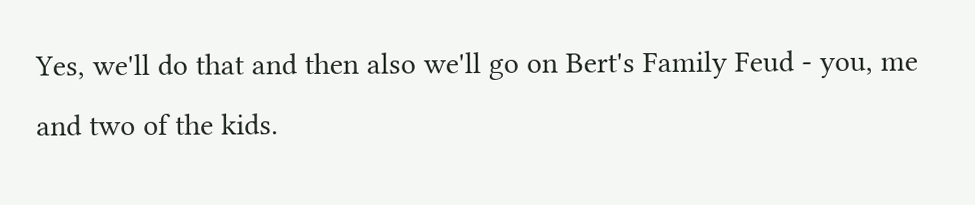Yes, we'll do that and then also we'll go on Bert's Family Feud - you, me and two of the kids.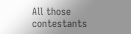All those contestants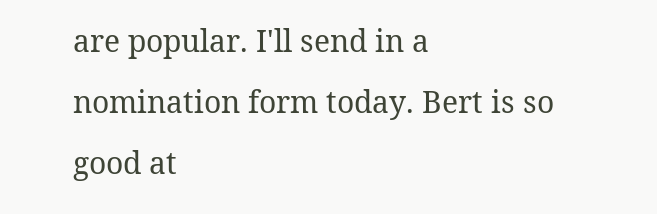are popular. I'll send in a nomination form today. Bert is so good at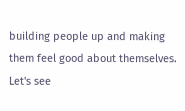building people up and making them feel good about themselves. Let's see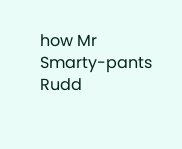how Mr Smarty-pants Rudd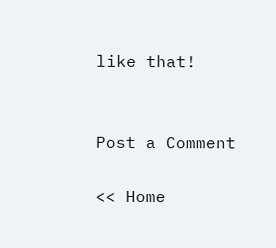like that!


Post a Comment

<< Home